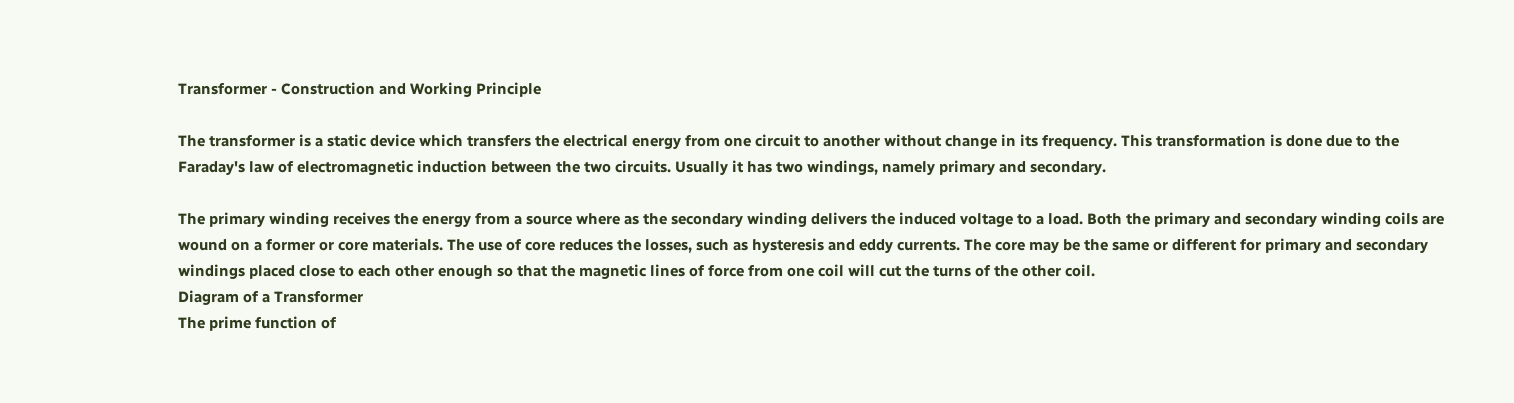Transformer - Construction and Working Principle

The transformer is a static device which transfers the electrical energy from one circuit to another without change in its frequency. This transformation is done due to the Faraday's law of electromagnetic induction between the two circuits. Usually it has two windings, namely primary and secondary.

The primary winding receives the energy from a source where as the secondary winding delivers the induced voltage to a load. Both the primary and secondary winding coils are wound on a former or core materials. The use of core reduces the losses, such as hysteresis and eddy currents. The core may be the same or different for primary and secondary windings placed close to each other enough so that the magnetic lines of force from one coil will cut the turns of the other coil.
Diagram of a Transformer
The prime function of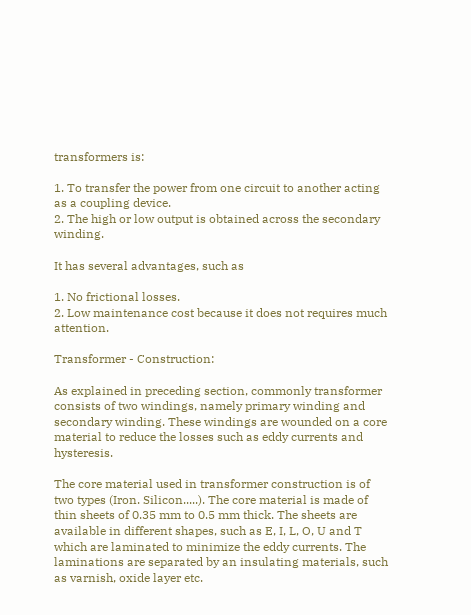transformers is:

1. To transfer the power from one circuit to another acting as a coupling device.
2. The high or low output is obtained across the secondary winding.

It has several advantages, such as

1. No frictional losses.
2. Low maintenance cost because it does not requires much attention.

Transformer - Construction:

As explained in preceding section, commonly transformer consists of two windings, namely primary winding and secondary winding. These windings are wounded on a core material to reduce the losses such as eddy currents and hysteresis.

The core material used in transformer construction is of two types (Iron. Silicon.....). The core material is made of thin sheets of 0.35 mm to 0.5 mm thick. The sheets are available in different shapes, such as E, I, L, O, U and T which are laminated to minimize the eddy currents. The laminations are separated by an insulating materials, such as varnish, oxide layer etc.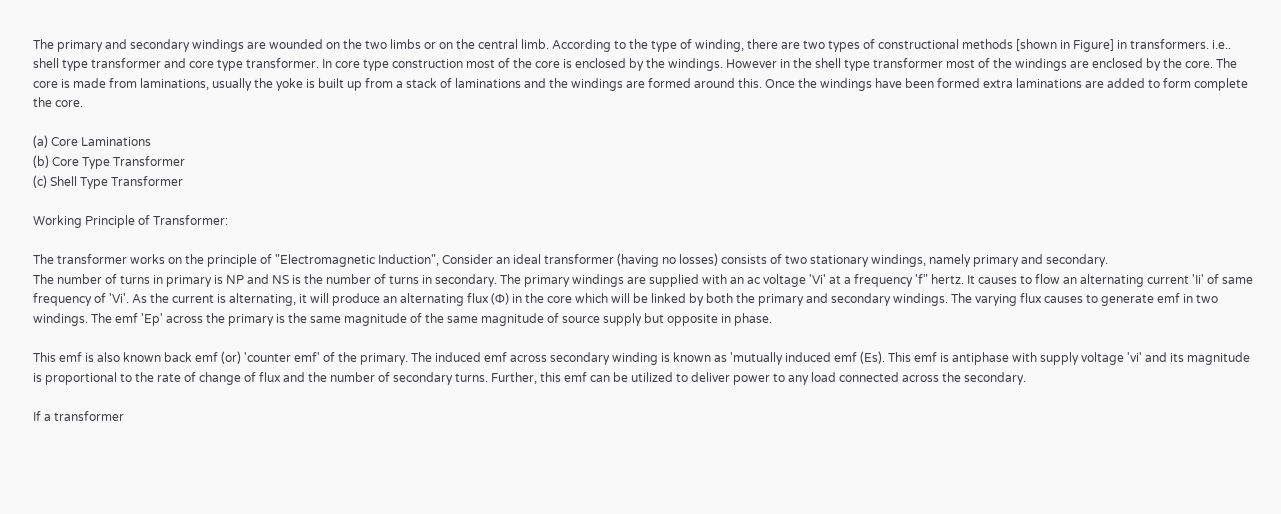The primary and secondary windings are wounded on the two limbs or on the central limb. According to the type of winding, there are two types of constructional methods [shown in Figure] in transformers. i.e.. shell type transformer and core type transformer. In core type construction most of the core is enclosed by the windings. However in the shell type transformer most of the windings are enclosed by the core. The core is made from laminations, usually the yoke is built up from a stack of laminations and the windings are formed around this. Once the windings have been formed extra laminations are added to form complete the core.

(a) Core Laminations
(b) Core Type Transformer
(c) Shell Type Transformer

Working Principle of Transformer:

The transformer works on the principle of "Electromagnetic Induction", Consider an ideal transformer (having no losses) consists of two stationary windings, namely primary and secondary.
The number of turns in primary is NP and NS is the number of turns in secondary. The primary windings are supplied with an ac voltage 'Vi' at a frequency 'f" hertz. It causes to flow an alternating current 'Ii' of same frequency of 'Vi'. As the current is alternating, it will produce an alternating flux (Φ) in the core which will be linked by both the primary and secondary windings. The varying flux causes to generate emf in two windings. The emf 'Ep' across the primary is the same magnitude of the same magnitude of source supply but opposite in phase.

This emf is also known back emf (or) 'counter emf' of the primary. The induced emf across secondary winding is known as 'mutually induced emf (Es). This emf is antiphase with supply voltage 'vi' and its magnitude is proportional to the rate of change of flux and the number of secondary turns. Further, this emf can be utilized to deliver power to any load connected across the secondary.

If a transformer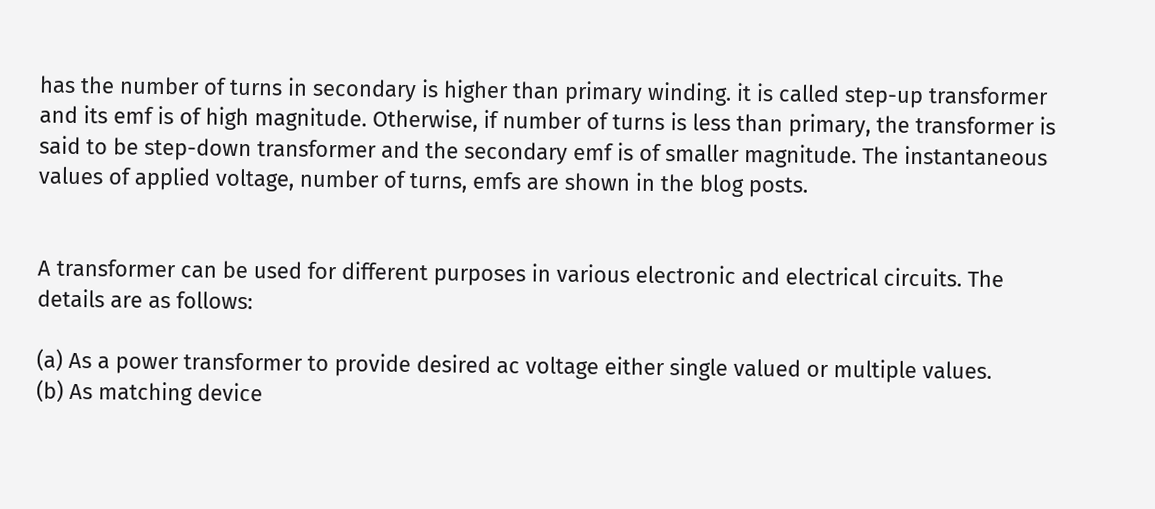has the number of turns in secondary is higher than primary winding. it is called step-up transformer and its emf is of high magnitude. Otherwise, if number of turns is less than primary, the transformer is said to be step-down transformer and the secondary emf is of smaller magnitude. The instantaneous values of applied voltage, number of turns, emfs are shown in the blog posts.


A transformer can be used for different purposes in various electronic and electrical circuits. The details are as follows:

(a) As a power transformer to provide desired ac voltage either single valued or multiple values.
(b) As matching device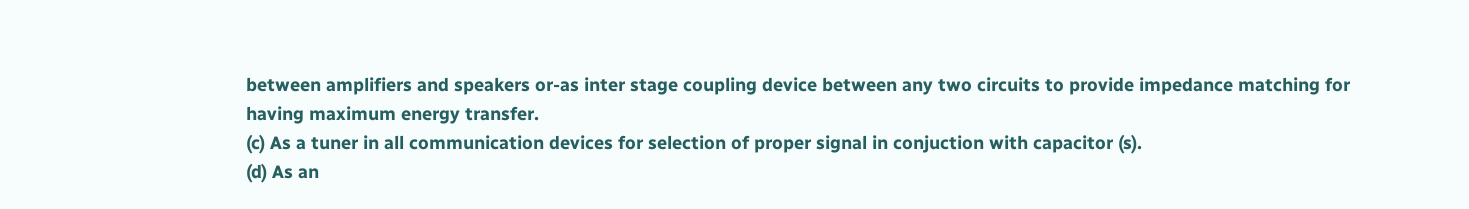between amplifiers and speakers or-as inter stage coupling device between any two circuits to provide impedance matching for having maximum energy transfer.
(c) As a tuner in all communication devices for selection of proper signal in conjuction with capacitor (s).
(d) As an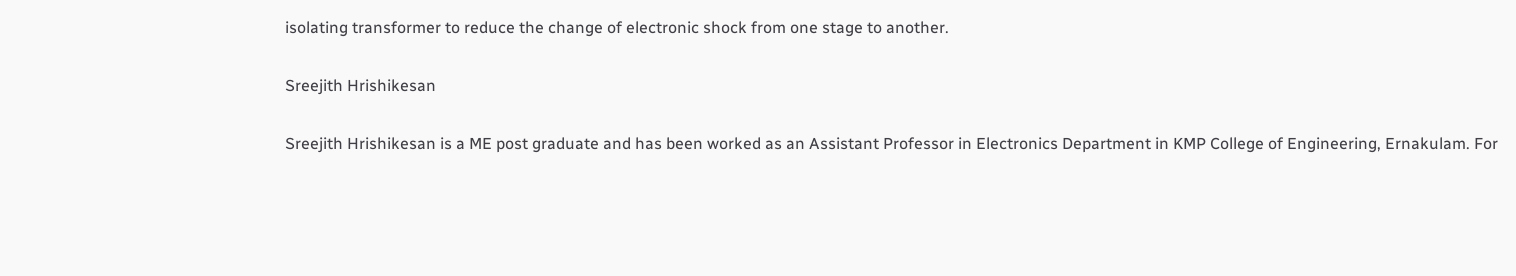isolating transformer to reduce the change of electronic shock from one stage to another.

Sreejith Hrishikesan

Sreejith Hrishikesan is a ME post graduate and has been worked as an Assistant Professor in Electronics Department in KMP College of Engineering, Ernakulam. For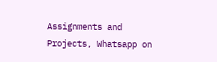Assignments and Projects, Whatsapp on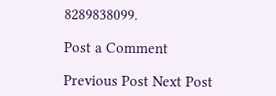8289838099.

Post a Comment

Previous Post Next Post